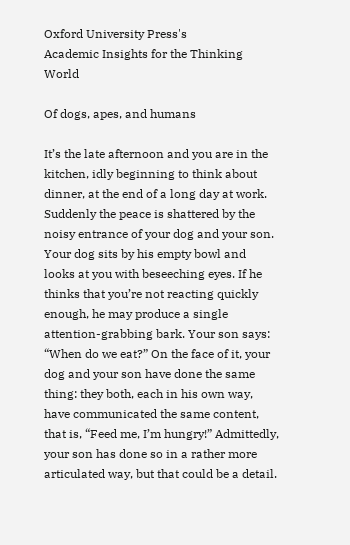Oxford University Press's
Academic Insights for the Thinking World

Of dogs, apes, and humans

It’s the late afternoon and you are in the kitchen, idly beginning to think about dinner, at the end of a long day at work. Suddenly the peace is shattered by the noisy entrance of your dog and your son. Your dog sits by his empty bowl and looks at you with beseeching eyes. If he thinks that you’re not reacting quickly enough, he may produce a single attention-grabbing bark. Your son says: “When do we eat?” On the face of it, your dog and your son have done the same thing: they both, each in his own way, have communicated the same content, that is, “Feed me, I’m hungry!” Admittedly, your son has done so in a rather more articulated way, but that could be a detail.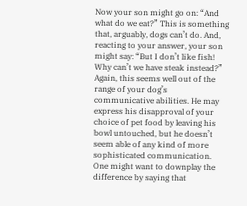Now your son might go on: “And what do we eat?” This is something that, arguably, dogs can’t do. And, reacting to your answer, your son might say: “But I don’t like fish! Why can’t we have steak instead?” Again, this seems well out of the range of your dog’s communicative abilities. He may express his disapproval of your choice of pet food by leaving his bowl untouched, but he doesn’t seem able of any kind of more sophisticated communication. One might want to downplay the difference by saying that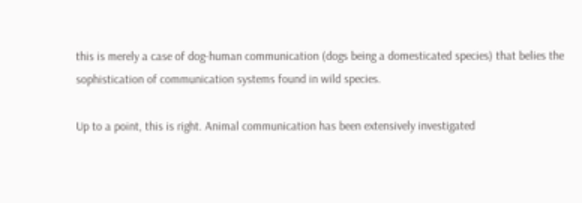this is merely a case of dog-human communication (dogs being a domesticated species) that belies the sophistication of communication systems found in wild species.

Up to a point, this is right. Animal communication has been extensively investigated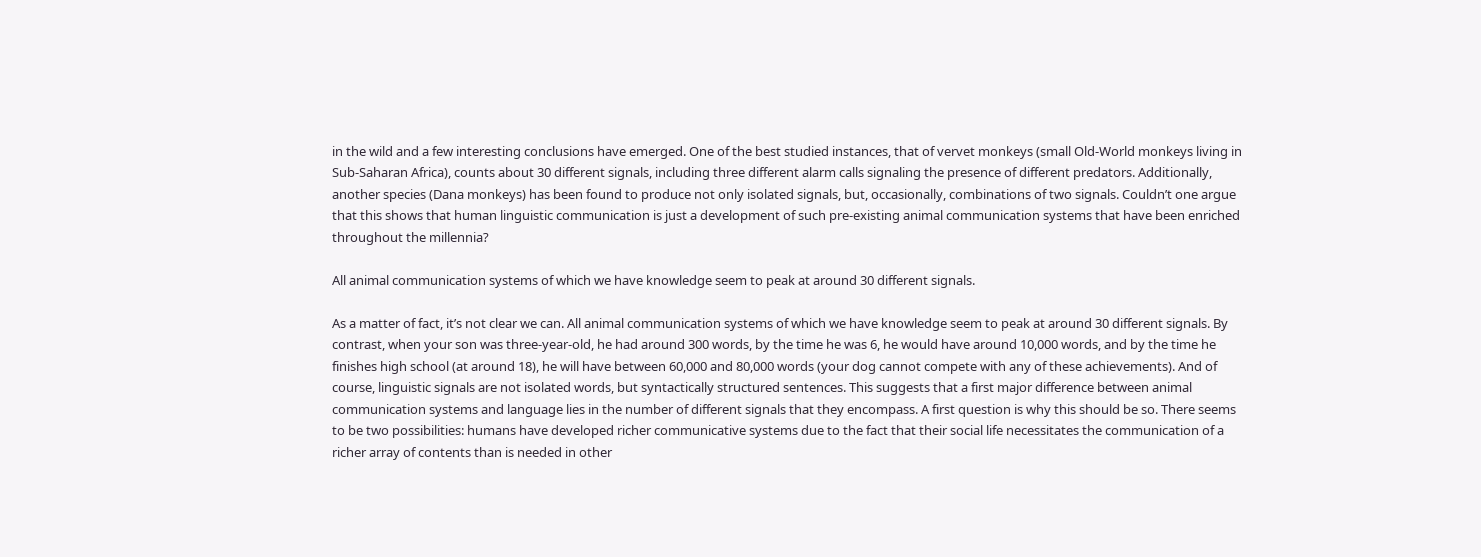in the wild and a few interesting conclusions have emerged. One of the best studied instances, that of vervet monkeys (small Old-World monkeys living in Sub-Saharan Africa), counts about 30 different signals, including three different alarm calls signaling the presence of different predators. Additionally, another species (Dana monkeys) has been found to produce not only isolated signals, but, occasionally, combinations of two signals. Couldn’t one argue that this shows that human linguistic communication is just a development of such pre-existing animal communication systems that have been enriched throughout the millennia?

All animal communication systems of which we have knowledge seem to peak at around 30 different signals.

As a matter of fact, it’s not clear we can. All animal communication systems of which we have knowledge seem to peak at around 30 different signals. By contrast, when your son was three-year-old, he had around 300 words, by the time he was 6, he would have around 10,000 words, and by the time he finishes high school (at around 18), he will have between 60,000 and 80,000 words (your dog cannot compete with any of these achievements). And of course, linguistic signals are not isolated words, but syntactically structured sentences. This suggests that a first major difference between animal communication systems and language lies in the number of different signals that they encompass. A first question is why this should be so. There seems to be two possibilities: humans have developed richer communicative systems due to the fact that their social life necessitates the communication of a richer array of contents than is needed in other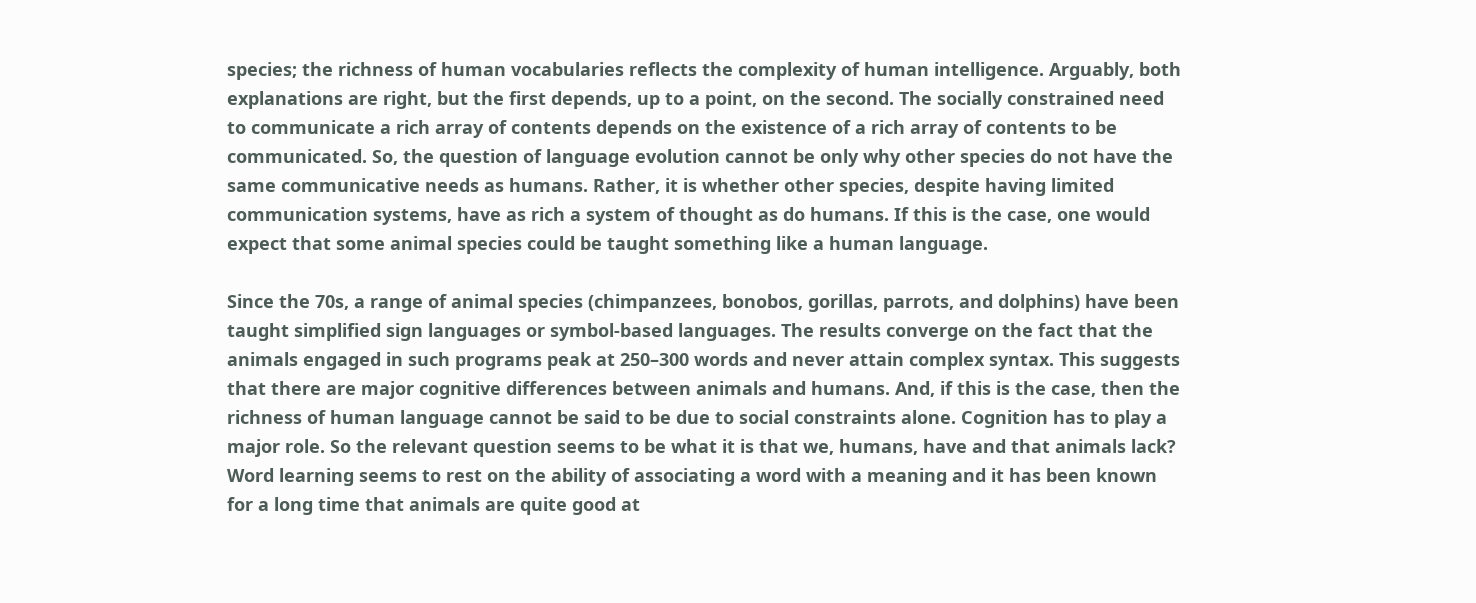species; the richness of human vocabularies reflects the complexity of human intelligence. Arguably, both explanations are right, but the first depends, up to a point, on the second. The socially constrained need to communicate a rich array of contents depends on the existence of a rich array of contents to be communicated. So, the question of language evolution cannot be only why other species do not have the same communicative needs as humans. Rather, it is whether other species, despite having limited communication systems, have as rich a system of thought as do humans. If this is the case, one would expect that some animal species could be taught something like a human language.

Since the 70s, a range of animal species (chimpanzees, bonobos, gorillas, parrots, and dolphins) have been taught simplified sign languages or symbol-based languages. The results converge on the fact that the animals engaged in such programs peak at 250–300 words and never attain complex syntax. This suggests that there are major cognitive differences between animals and humans. And, if this is the case, then the richness of human language cannot be said to be due to social constraints alone. Cognition has to play a major role. So the relevant question seems to be what it is that we, humans, have and that animals lack? Word learning seems to rest on the ability of associating a word with a meaning and it has been known for a long time that animals are quite good at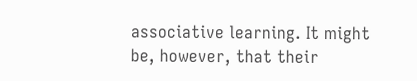associative learning. It might be, however, that their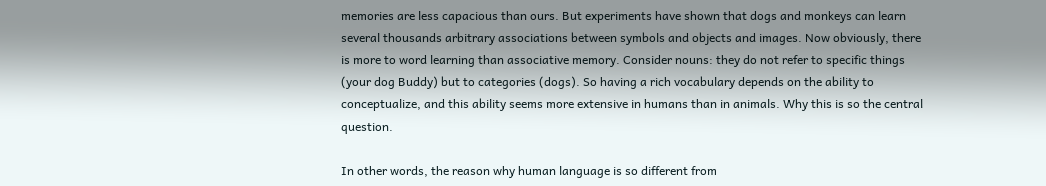memories are less capacious than ours. But experiments have shown that dogs and monkeys can learn several thousands arbitrary associations between symbols and objects and images. Now obviously, there is more to word learning than associative memory. Consider nouns: they do not refer to specific things (your dog Buddy) but to categories (dogs). So having a rich vocabulary depends on the ability to conceptualize, and this ability seems more extensive in humans than in animals. Why this is so the central question.

In other words, the reason why human language is so different from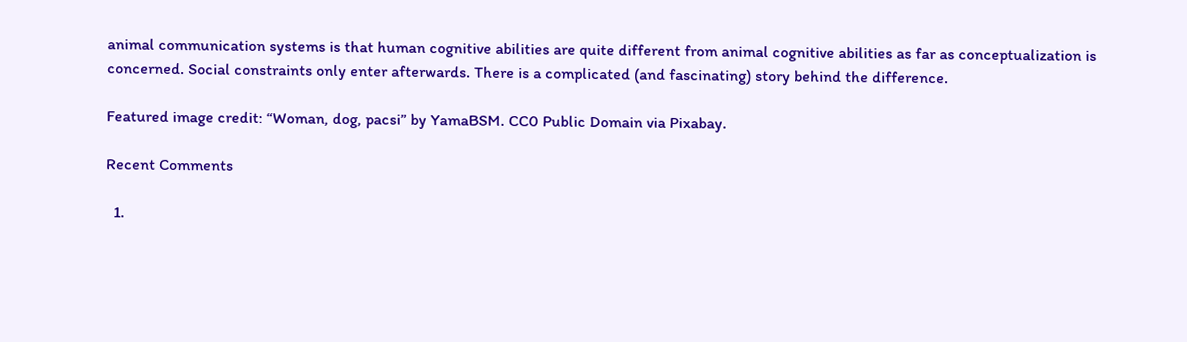animal communication systems is that human cognitive abilities are quite different from animal cognitive abilities as far as conceptualization is concerned. Social constraints only enter afterwards. There is a complicated (and fascinating) story behind the difference.

Featured image credit: “Woman, dog, pacsi” by YamaBSM. CC0 Public Domain via Pixabay.

Recent Comments

  1.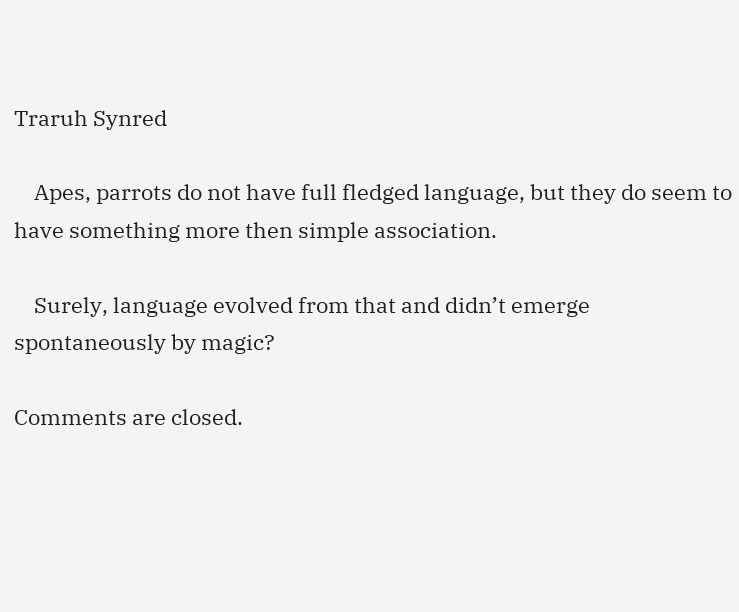Traruh Synred

    Apes, parrots do not have full fledged language, but they do seem to have something more then simple association.

    Surely, language evolved from that and didn’t emerge spontaneously by magic?

Comments are closed.